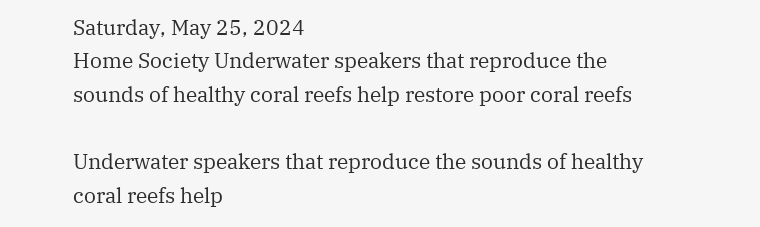Saturday, May 25, 2024
Home Society Underwater speakers that reproduce the sounds of healthy coral reefs help restore poor coral reefs

Underwater speakers that reproduce the sounds of healthy coral reefs help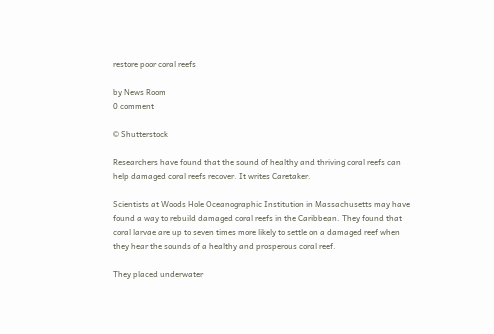restore poor coral reefs

by News Room
0 comment

© Shutterstock

Researchers have found that the sound of healthy and thriving coral reefs can help damaged coral reefs recover. It writes Caretaker.

Scientists at Woods Hole Oceanographic Institution in Massachusetts may have found a way to rebuild damaged coral reefs in the Caribbean. They found that coral larvae are up to seven times more likely to settle on a damaged reef when they hear the sounds of a healthy and prosperous coral reef.

They placed underwater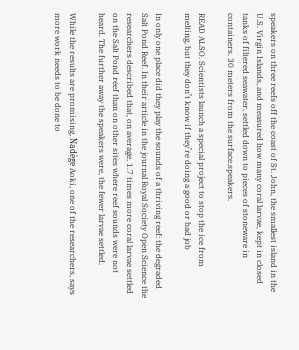speakers on three reefs off the coast of St. John, the smallest island in the U.S. Virgin Islands, and measured how many coral larvae, kept in closed tanks of filtered seawater, settled down to pieces of stoneware in containers. 30 meters from the surface.speakers.

READ ALSO. Scientists launch a special project to stop the ice from melting, but they don’t know if they’re doing a good or bad job

In only one place did they play the sounds of a thriving reef: the degraded Salt Pond Reef. In their article in the journal Royal Society Open Science the researchers described that, on average, 1.7 times more coral larvae settled on the Salt Pond reef than on other sites where reef sounds were not heard. The further away the speakers were, the fewer larvae settled.

While the results are promising, Nadège Aoki, one of the researchers, says more work needs to be done to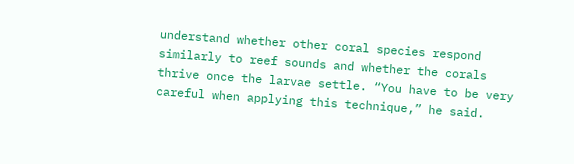understand whether other coral species respond similarly to reef sounds and whether the corals thrive once the larvae settle. “You have to be very careful when applying this technique,” he said.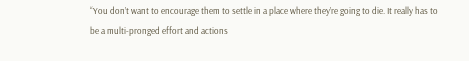“You don’t want to encourage them to settle in a place where they’re going to die. It really has to be a multi-pronged effort and actions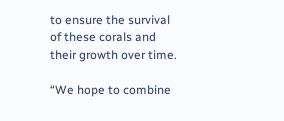to ensure the survival of these corals and their growth over time.

“We hope to combine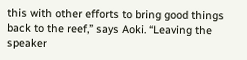this with other efforts to bring good things back to the reef,” says Aoki. “Leaving the speaker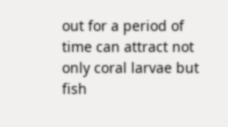out for a period of time can attract not only coral larvae but fish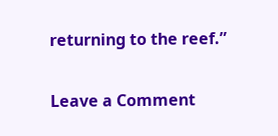returning to the reef.”

Leave a Comment